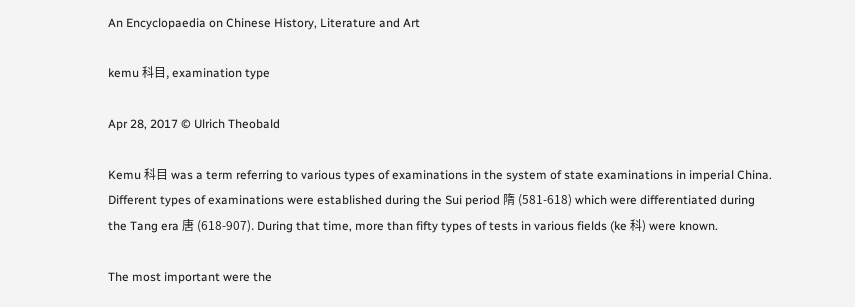An Encyclopaedia on Chinese History, Literature and Art

kemu 科目, examination type

Apr 28, 2017 © Ulrich Theobald

Kemu 科目 was a term referring to various types of examinations in the system of state examinations in imperial China. Different types of examinations were established during the Sui period 隋 (581-618) which were differentiated during the Tang era 唐 (618-907). During that time, more than fifty types of tests in various fields (ke 科) were known.

The most important were the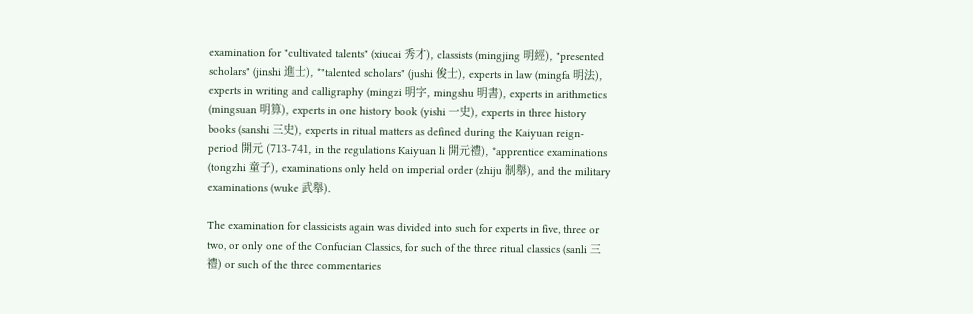examination for "cultivated talents" (xiucai 秀才), classists (mingjing 明經), "presented scholars" (jinshi 進士), *"talented scholars" (jushi 俊士), experts in law (mingfa 明法), experts in writing and calligraphy (mingzi 明字, mingshu 明書), experts in arithmetics (mingsuan 明算), experts in one history book (yishi 一史), experts in three history books (sanshi 三史), experts in ritual matters as defined during the Kaiyuan reign-period 開元 (713-741, in the regulations Kaiyuan li 開元禮), *apprentice examinations (tongzhi 童子), examinations only held on imperial order (zhiju 制舉), and the military examinations (wuke 武舉).

The examination for classicists again was divided into such for experts in five, three or two, or only one of the Confucian Classics, for such of the three ritual classics (sanli 三禮) or such of the three commentaries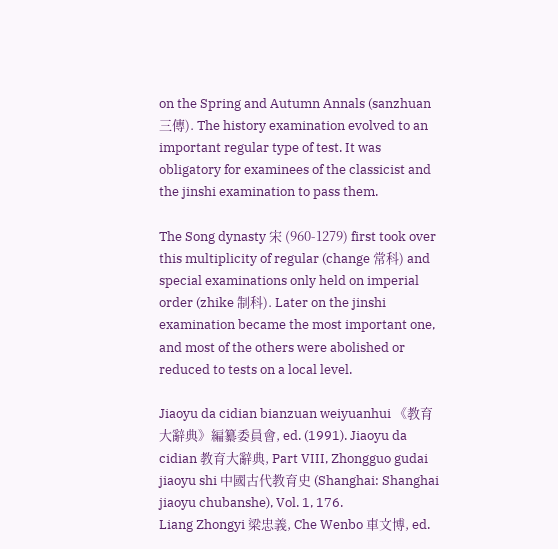on the Spring and Autumn Annals (sanzhuan 三傳). The history examination evolved to an important regular type of test. It was obligatory for examinees of the classicist and the jinshi examination to pass them.

The Song dynasty 宋 (960-1279) first took over this multiplicity of regular (change 常科) and special examinations only held on imperial order (zhike 制科). Later on the jinshi examination became the most important one, and most of the others were abolished or reduced to tests on a local level.

Jiaoyu da cidian bianzuan weiyuanhui 《教育大辭典》編纂委員會, ed. (1991). Jiaoyu da cidian 教育大辭典, Part VIII, Zhongguo gudai jiaoyu shi 中國古代教育史 (Shanghai: Shanghai jiaoyu chubanshe), Vol. 1, 176.
Liang Zhongyi 梁忠義, Che Wenbo 車文博, ed.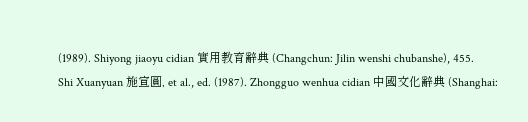(1989). Shiyong jiaoyu cidian 實用教育辭典 (Changchun: Jilin wenshi chubanshe), 455.
Shi Xuanyuan 施宣圓, et al., ed. (1987). Zhongguo wenhua cidian 中國文化辭典 (Shanghai: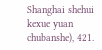Shanghai shehui kexue yuan chubanshe), 421.